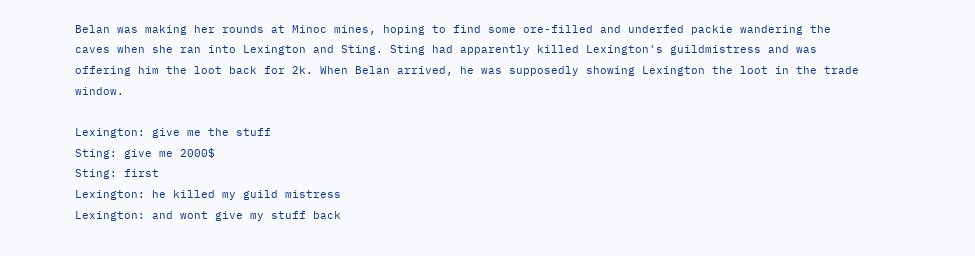Belan was making her rounds at Minoc mines, hoping to find some ore-filled and underfed packie wandering the caves when she ran into Lexington and Sting. Sting had apparently killed Lexington's guildmistress and was offering him the loot back for 2k. When Belan arrived, he was supposedly showing Lexington the loot in the trade window.

Lexington: give me the stuff
Sting: give me 2000$
Sting: first
Lexington: he killed my guild mistress
Lexington: and wont give my stuff back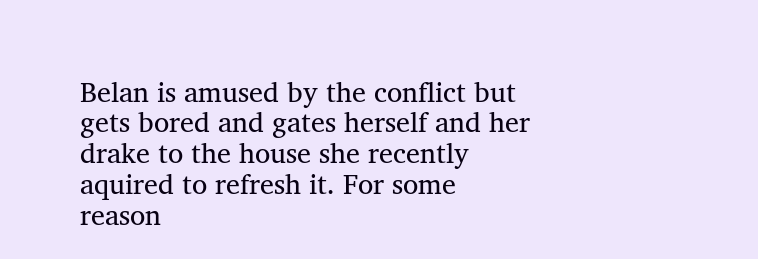Belan is amused by the conflict but gets bored and gates herself and her drake to the house she recently aquired to refresh it. For some reason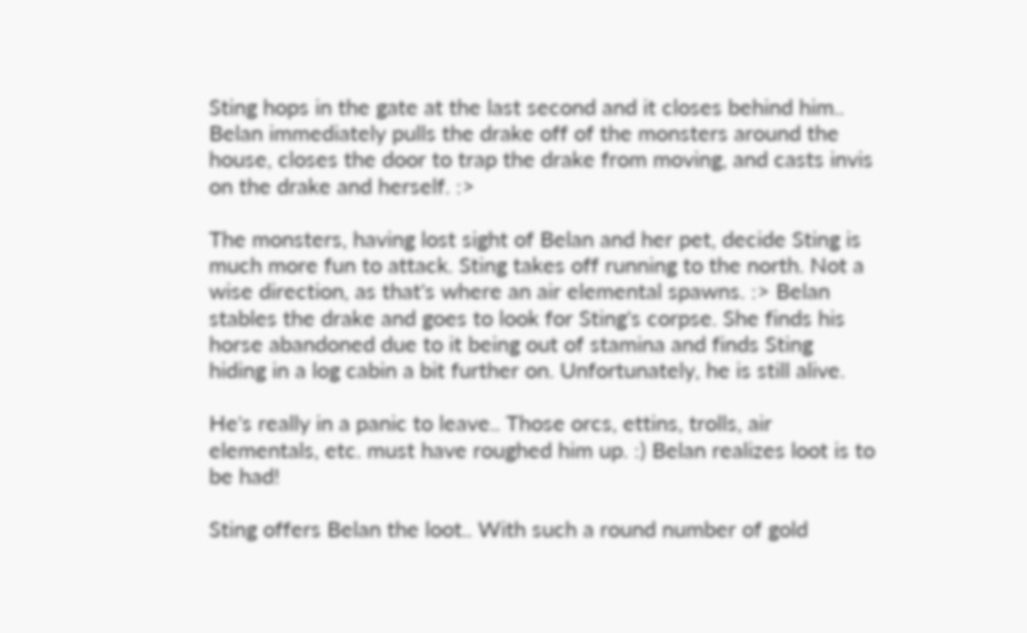Sting hops in the gate at the last second and it closes behind him.. Belan immediately pulls the drake off of the monsters around the house, closes the door to trap the drake from moving, and casts invis on the drake and herself. :>

The monsters, having lost sight of Belan and her pet, decide Sting is much more fun to attack. Sting takes off running to the north. Not a wise direction, as that's where an air elemental spawns. :> Belan stables the drake and goes to look for Sting's corpse. She finds his horse abandoned due to it being out of stamina and finds Sting hiding in a log cabin a bit further on. Unfortunately, he is still alive.

He's really in a panic to leave.. Those orcs, ettins, trolls, air elementals, etc. must have roughed him up. :) Belan realizes loot is to be had!

Sting offers Belan the loot.. With such a round number of gold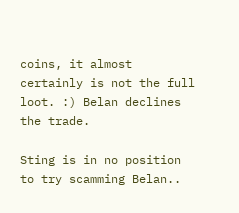coins, it almost certainly is not the full loot. :) Belan declines the trade.

Sting is in no position to try scamming Belan..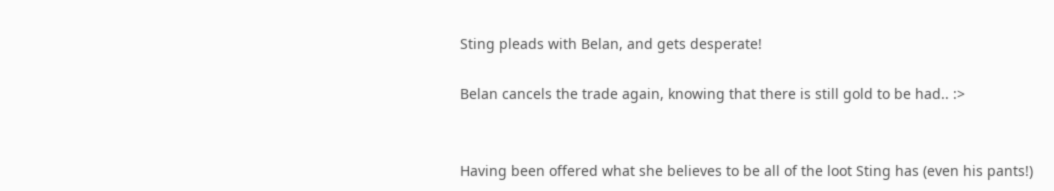Sting pleads with Belan, and gets desperate!

Belan cancels the trade again, knowing that there is still gold to be had.. :>


Having been offered what she believes to be all of the loot Sting has (even his pants!)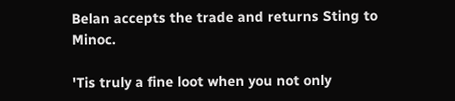Belan accepts the trade and returns Sting to Minoc.

'Tis truly a fine loot when you not only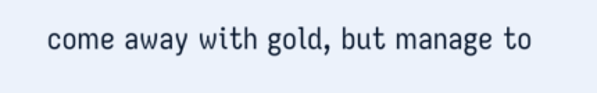come away with gold, but manage to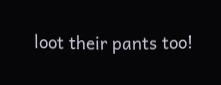loot their pants too!